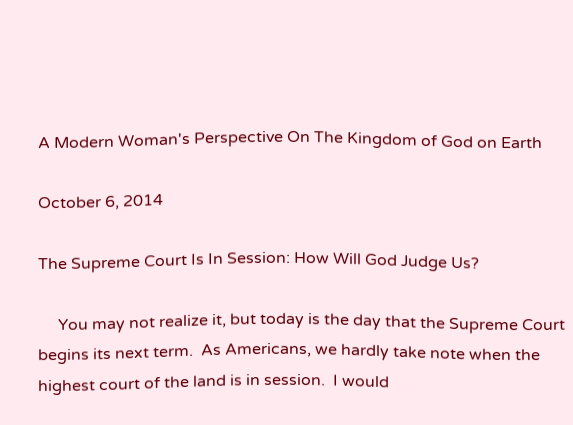A Modern Woman's Perspective On The Kingdom of God on Earth

October 6, 2014

The Supreme Court Is In Session: How Will God Judge Us?

     You may not realize it, but today is the day that the Supreme Court begins its next term.  As Americans, we hardly take note when the highest court of the land is in session.  I would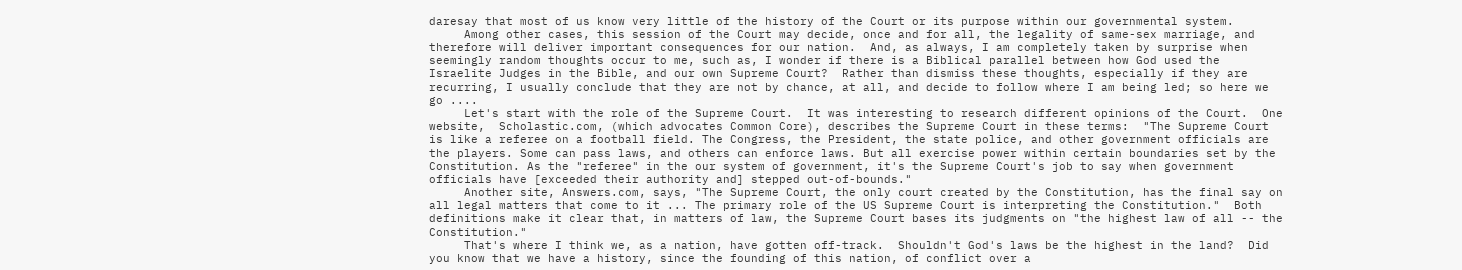daresay that most of us know very little of the history of the Court or its purpose within our governmental system.
     Among other cases, this session of the Court may decide, once and for all, the legality of same-sex marriage, and therefore will deliver important consequences for our nation.  And, as always, I am completely taken by surprise when seemingly random thoughts occur to me, such as, I wonder if there is a Biblical parallel between how God used the Israelite Judges in the Bible, and our own Supreme Court?  Rather than dismiss these thoughts, especially if they are recurring, I usually conclude that they are not by chance, at all, and decide to follow where I am being led; so here we go ....
     Let's start with the role of the Supreme Court.  It was interesting to research different opinions of the Court.  One website,  Scholastic.com, (which advocates Common Core), describes the Supreme Court in these terms:  "The Supreme Court is like a referee on a football field. The Congress, the President, the state police, and other government officials are the players. Some can pass laws, and others can enforce laws. But all exercise power within certain boundaries set by the Constitution. As the "referee" in the our system of government, it's the Supreme Court's job to say when government officials have [exceeded their authority and] stepped out-of-bounds."
     Another site, Answers.com, says, "The Supreme Court, the only court created by the Constitution, has the final say on all legal matters that come to it ... The primary role of the US Supreme Court is interpreting the Constitution."  Both definitions make it clear that, in matters of law, the Supreme Court bases its judgments on "the highest law of all -- the Constitution."
     That's where I think we, as a nation, have gotten off-track.  Shouldn't God's laws be the highest in the land?  Did you know that we have a history, since the founding of this nation, of conflict over a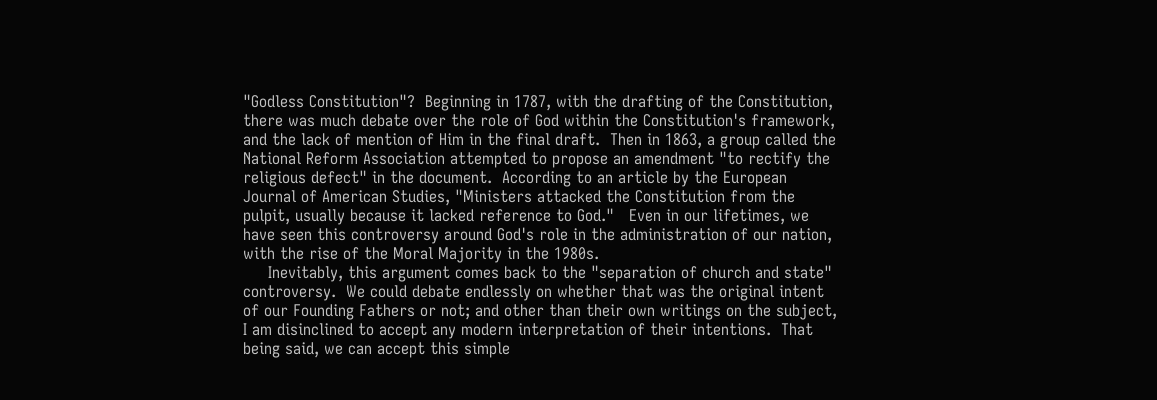"Godless Constitution"?  Beginning in 1787, with the drafting of the Constitution, there was much debate over the role of God within the Constitution's framework, and the lack of mention of Him in the final draft.  Then in 1863, a group called the National Reform Association attempted to propose an amendment "to rectify the religious defect" in the document.  According to an article by the European Journal of American Studies, "Ministers attacked the Constitution from the pulpit, usually because it lacked reference to God."   Even in our lifetimes, we have seen this controversy around God's role in the administration of our nation, with the rise of the Moral Majority in the 1980s.
     Inevitably, this argument comes back to the "separation of church and state" controversy.  We could debate endlessly on whether that was the original intent of our Founding Fathers or not; and other than their own writings on the subject, I am disinclined to accept any modern interpretation of their intentions.  That being said, we can accept this simple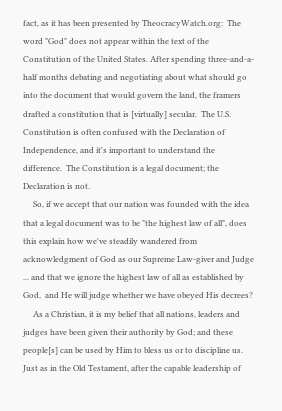fact, as it has been presented by TheocracyWatch.org:  The word "God" does not appear within the text of the Constitution of the United States. After spending three-and-a-half months debating and negotiating about what should go into the document that would govern the land, the framers drafted a constitution that is [virtually] secular.  The U.S. Constitution is often confused with the Declaration of Independence, and it's important to understand the difference.  The Constitution is a legal document; the Declaration is not.
     So, if we accept that our nation was founded with the idea that a legal document was to be "the highest law of all", does this explain how we've steadily wandered from acknowledgment of God as our Supreme Law-giver and Judge ... and that we ignore the highest law of all as established by God,  and He will judge whether we have obeyed His decrees?
     As a Christian, it is my belief that all nations, leaders and judges have been given their authority by God; and these people[s] can be used by Him to bless us or to discipline us.  Just as in the Old Testament, after the capable leadership of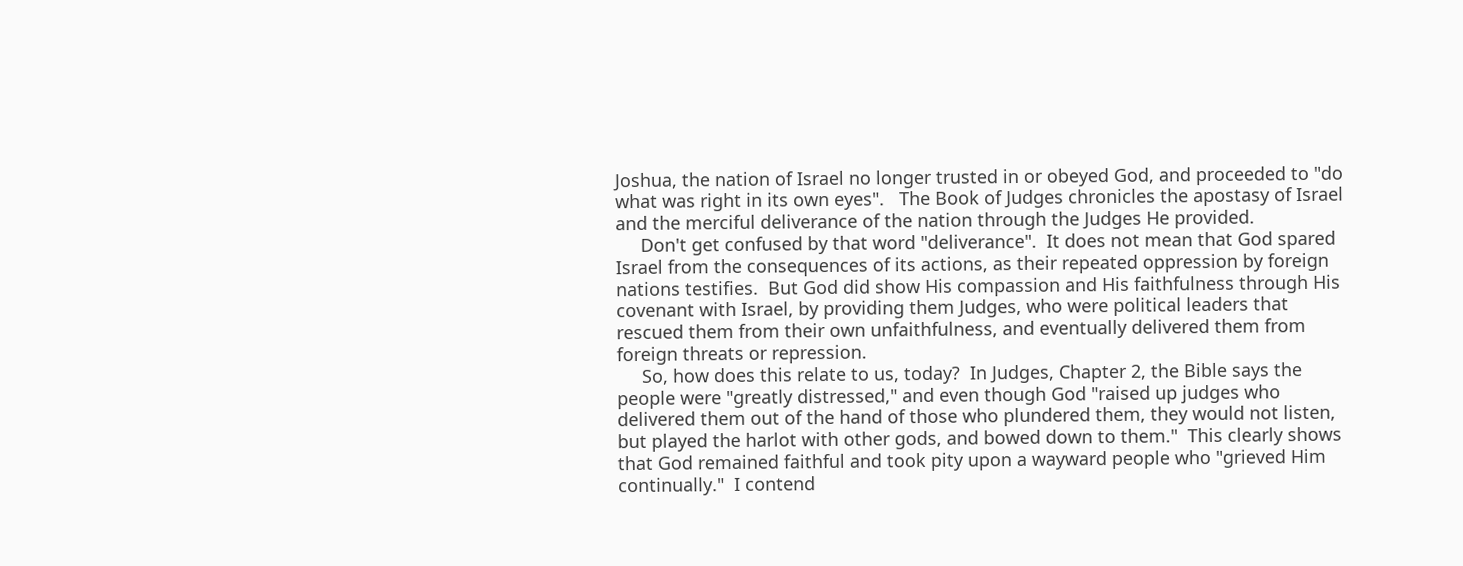Joshua, the nation of Israel no longer trusted in or obeyed God, and proceeded to "do what was right in its own eyes".   The Book of Judges chronicles the apostasy of Israel and the merciful deliverance of the nation through the Judges He provided.
     Don't get confused by that word "deliverance".  It does not mean that God spared Israel from the consequences of its actions, as their repeated oppression by foreign nations testifies.  But God did show His compassion and His faithfulness through His covenant with Israel, by providing them Judges, who were political leaders that rescued them from their own unfaithfulness, and eventually delivered them from foreign threats or repression.
     So, how does this relate to us, today?  In Judges, Chapter 2, the Bible says the people were "greatly distressed," and even though God "raised up judges who delivered them out of the hand of those who plundered them, they would not listen, but played the harlot with other gods, and bowed down to them."  This clearly shows that God remained faithful and took pity upon a wayward people who "grieved Him continually."  I contend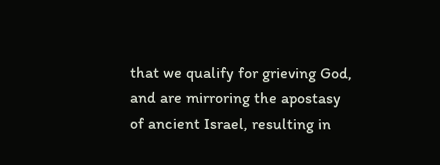that we qualify for grieving God, and are mirroring the apostasy of ancient Israel, resulting in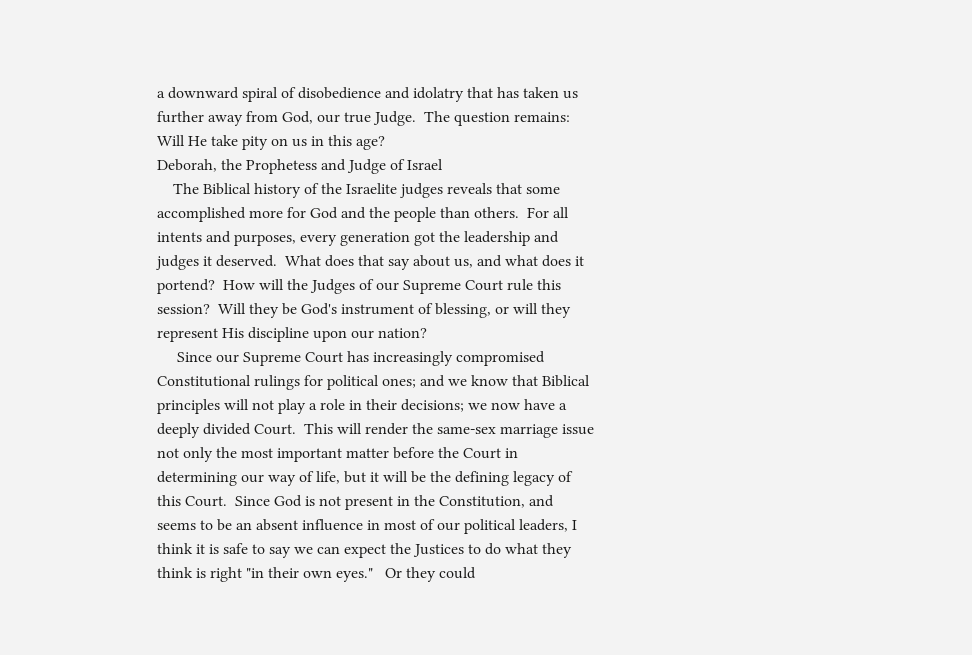a downward spiral of disobedience and idolatry that has taken us further away from God, our true Judge.  The question remains: Will He take pity on us in this age?
Deborah, the Prophetess and Judge of Israel
    The Biblical history of the Israelite judges reveals that some accomplished more for God and the people than others.  For all intents and purposes, every generation got the leadership and judges it deserved.  What does that say about us, and what does it portend?  How will the Judges of our Supreme Court rule this session?  Will they be God's instrument of blessing, or will they represent His discipline upon our nation?
     Since our Supreme Court has increasingly compromised Constitutional rulings for political ones; and we know that Biblical principles will not play a role in their decisions; we now have a deeply divided Court.  This will render the same-sex marriage issue not only the most important matter before the Court in determining our way of life, but it will be the defining legacy of this Court.  Since God is not present in the Constitution, and seems to be an absent influence in most of our political leaders, I think it is safe to say we can expect the Justices to do what they think is right "in their own eyes."   Or they could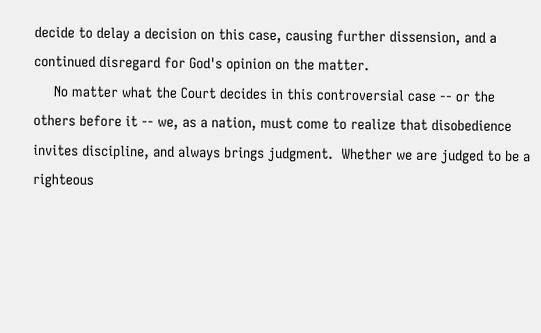decide to delay a decision on this case, causing further dissension, and a continued disregard for God's opinion on the matter.
     No matter what the Court decides in this controversial case -- or the others before it -- we, as a nation, must come to realize that disobedience invites discipline, and always brings judgment.  Whether we are judged to be a righteous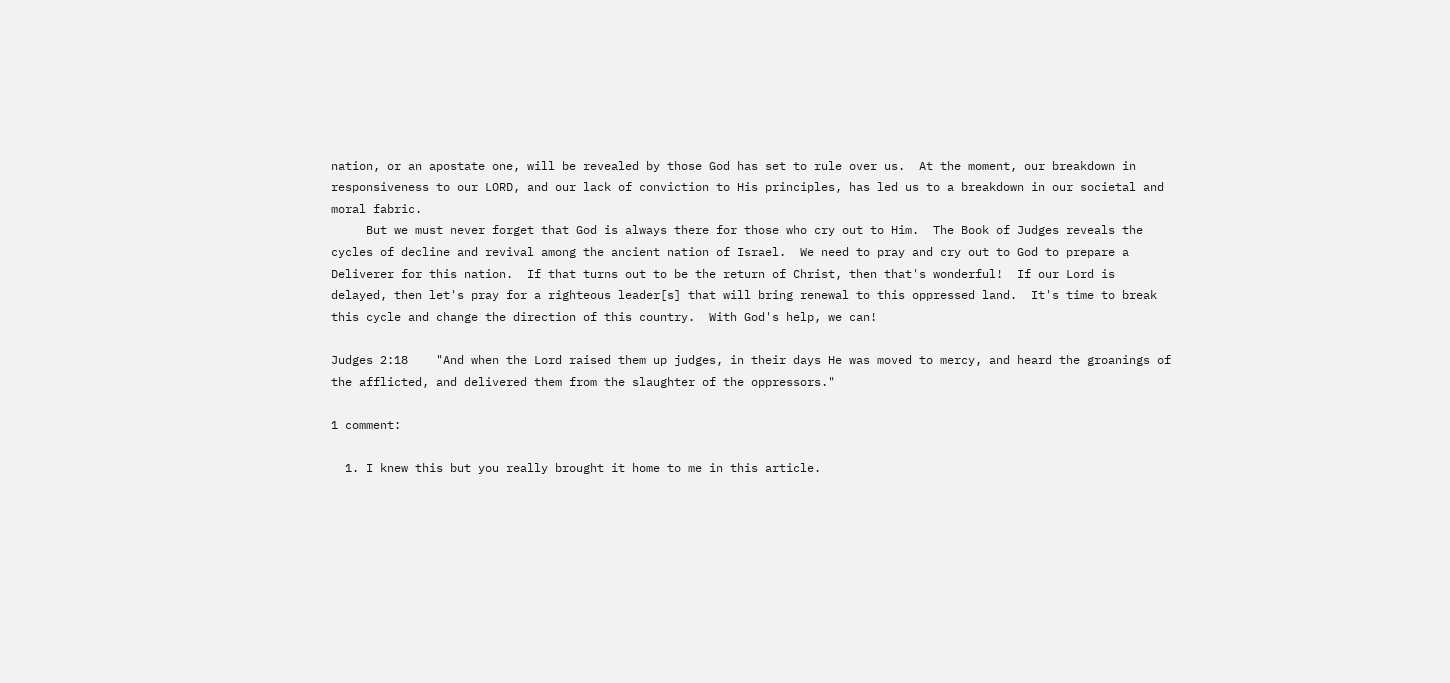nation, or an apostate one, will be revealed by those God has set to rule over us.  At the moment, our breakdown in responsiveness to our LORD, and our lack of conviction to His principles, has led us to a breakdown in our societal and moral fabric.
     But we must never forget that God is always there for those who cry out to Him.  The Book of Judges reveals the cycles of decline and revival among the ancient nation of Israel.  We need to pray and cry out to God to prepare a Deliverer for this nation.  If that turns out to be the return of Christ, then that's wonderful!  If our Lord is delayed, then let's pray for a righteous leader[s] that will bring renewal to this oppressed land.  It's time to break this cycle and change the direction of this country.  With God's help, we can!

Judges 2:18    "And when the Lord raised them up judges, in their days He was moved to mercy, and heard the groanings of the afflicted, and delivered them from the slaughter of the oppressors."

1 comment:

  1. I knew this but you really brought it home to me in this article.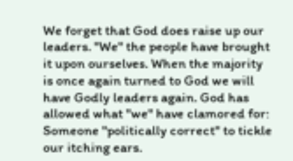We forget that God does raise up our leaders. "We" the people have brought it upon ourselves. When the majority is once again turned to God we will have Godly leaders again. God has allowed what "we" have clamored for: Someone "politically correct" to tickle our itching ears.